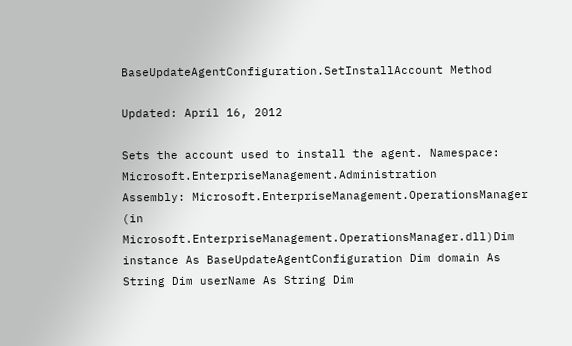BaseUpdateAgentConfiguration.SetInstallAccount Method

Updated: April 16, 2012

Sets the account used to install the agent. Namespace: Microsoft.EnterpriseManagement.Administration
Assembly: Microsoft.EnterpriseManagement.OperationsManager (in Microsoft.EnterpriseManagement.OperationsManager.dll)Dim instance As BaseUpdateAgentConfiguration Dim domain As String Dim userName As String Dim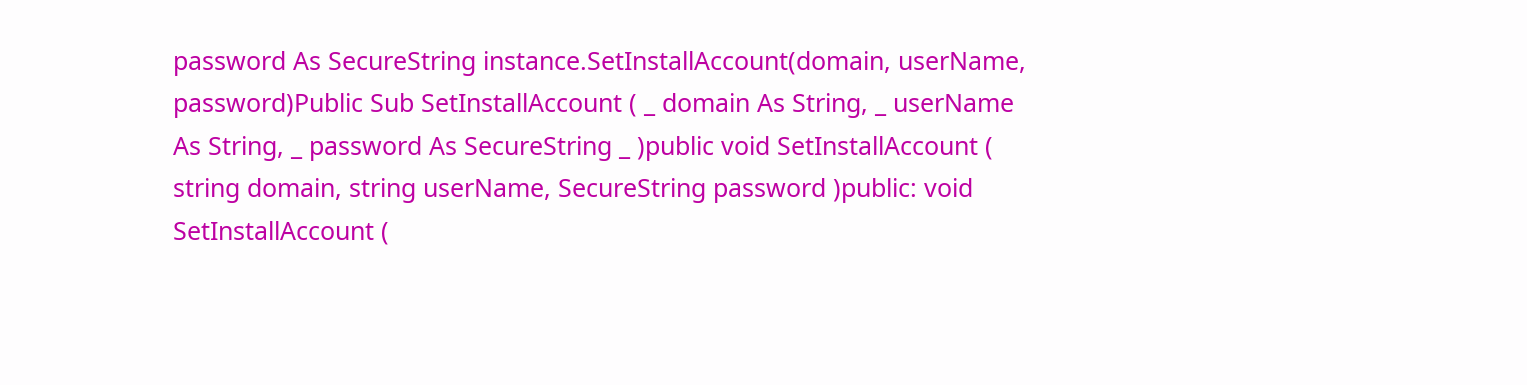password As SecureString instance.SetInstallAccount(domain, userName, password)Public Sub SetInstallAccount ( _ domain As String, _ userName As String, _ password As SecureString _ )public void SetInstallAccount ( string domain, string userName, SecureString password )public: void SetInstallAccount (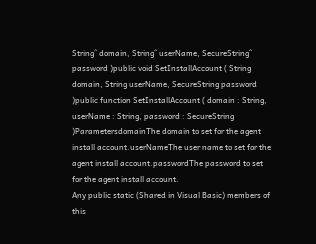String^ domain, String^ userName, SecureString^ password )public void SetInstallAccount ( String domain, String userName, SecureString password )public function SetInstallAccount ( domain : String, userName : String, password : SecureString )ParametersdomainThe domain to set for the agent install account.userNameThe user name to set for the agent install account.passwordThe password to set for the agent install account.
Any public static (Shared in Visual Basic) members of this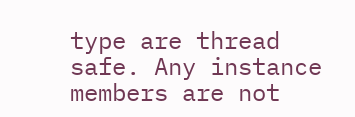type are thread safe. Any instance members are not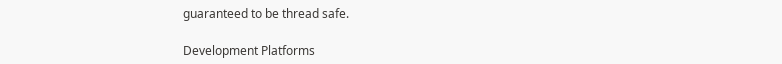guaranteed to be thread safe.

Development Platforms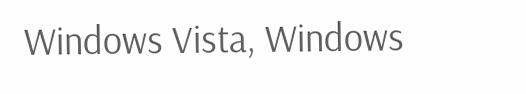Windows Vista, Windows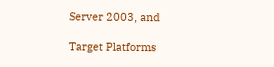Server 2003, and

Target Platforms